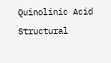Quinolinic Acid
Structural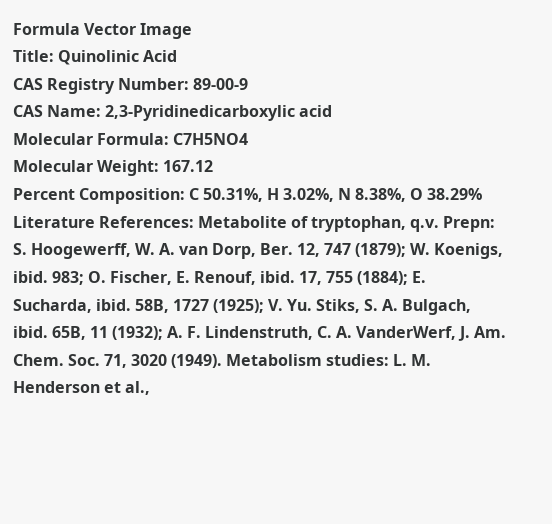Formula Vector Image
Title: Quinolinic Acid
CAS Registry Number: 89-00-9
CAS Name: 2,3-Pyridinedicarboxylic acid
Molecular Formula: C7H5NO4
Molecular Weight: 167.12
Percent Composition: C 50.31%, H 3.02%, N 8.38%, O 38.29%
Literature References: Metabolite of tryptophan, q.v. Prepn: S. Hoogewerff, W. A. van Dorp, Ber. 12, 747 (1879); W. Koenigs, ibid. 983; O. Fischer, E. Renouf, ibid. 17, 755 (1884); E. Sucharda, ibid. 58B, 1727 (1925); V. Yu. Stiks, S. A. Bulgach, ibid. 65B, 11 (1932); A. F. Lindenstruth, C. A. VanderWerf, J. Am. Chem. Soc. 71, 3020 (1949). Metabolism studies: L. M. Henderson et al.,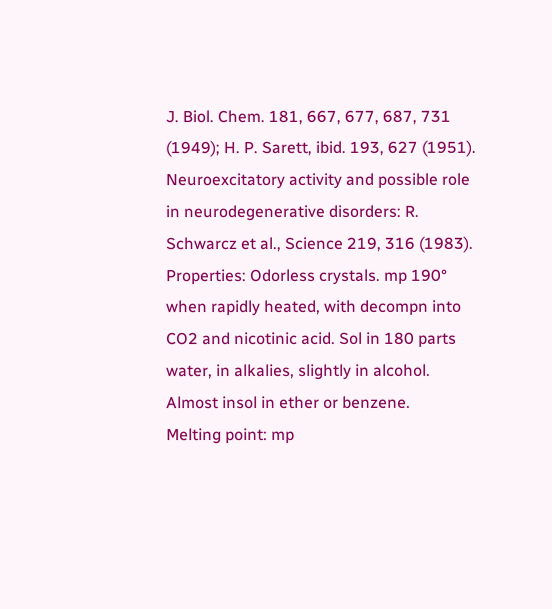J. Biol. Chem. 181, 667, 677, 687, 731 (1949); H. P. Sarett, ibid. 193, 627 (1951). Neuroexcitatory activity and possible role in neurodegenerative disorders: R. Schwarcz et al., Science 219, 316 (1983).
Properties: Odorless crystals. mp 190° when rapidly heated, with decompn into CO2 and nicotinic acid. Sol in 180 parts water, in alkalies, slightly in alcohol. Almost insol in ether or benzene.
Melting point: mp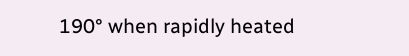190° when rapidly heated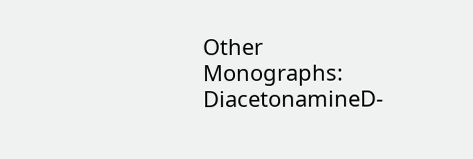Other Monographs:
DiacetonamineD-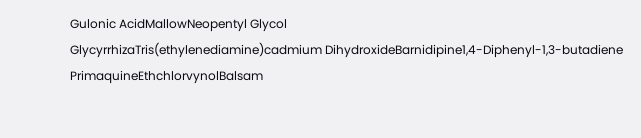Gulonic AcidMallowNeopentyl Glycol
GlycyrrhizaTris(ethylenediamine)cadmium DihydroxideBarnidipine1,4-Diphenyl-1,3-butadiene
PrimaquineEthchlorvynolBalsam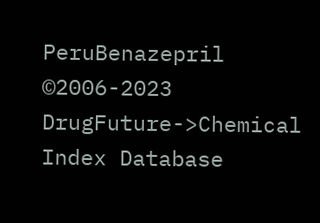PeruBenazepril
©2006-2023 DrugFuture->Chemical Index Database